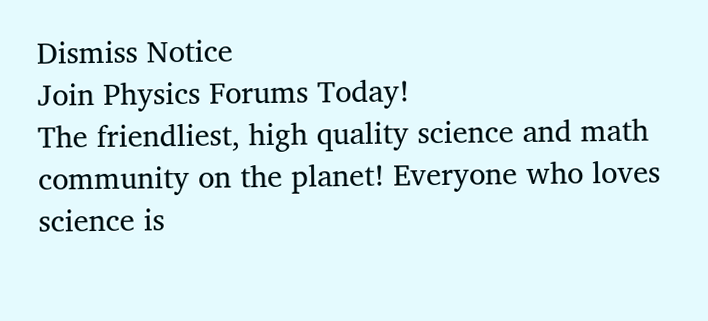Dismiss Notice
Join Physics Forums Today!
The friendliest, high quality science and math community on the planet! Everyone who loves science is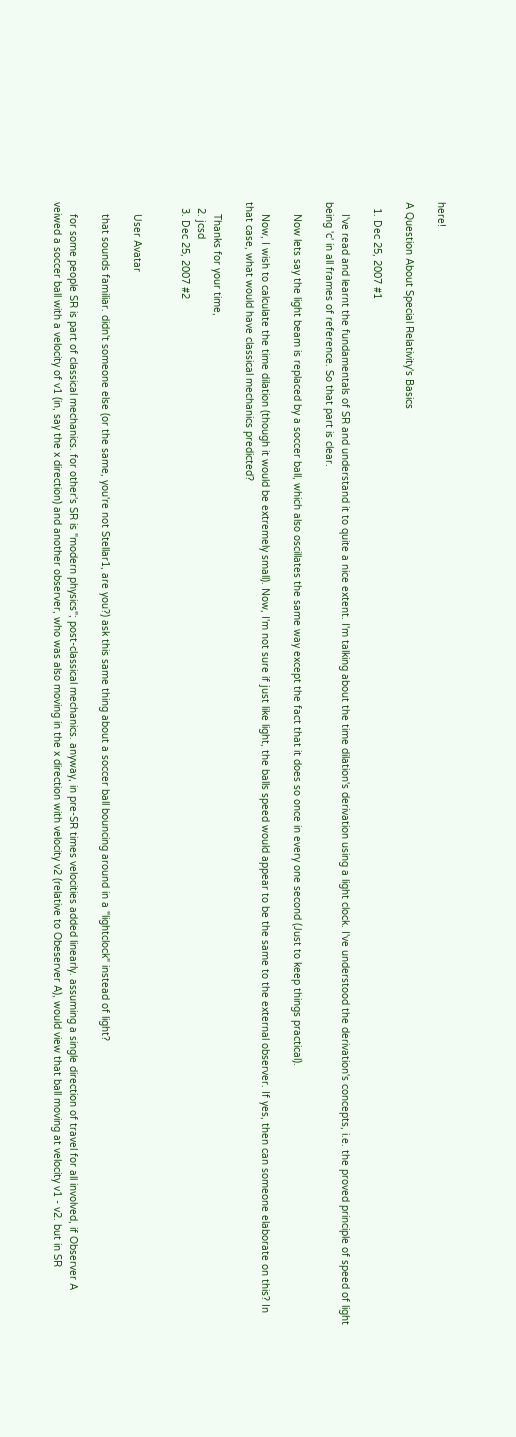here!

A Question About Special Relativity's Basics

  1. Dec 25, 2007 #1

    I've read and learnt the fundamentals of SR and understand it to quite a nice extent. I'm talking about the time dilation's derivation using a light clock. I've understood the derivation's concepts, i.e. the proved principle of speed of light being 'c' in all frames of reference. So that part is clear.

    Now lets say the light beam is replaced by a soccer ball, which also oscillates the same way except the fact that it does so once in every one second (Just to keep things practical).

    Now, I wish to calculate the time dilation (though it would be extremely small). Now, I'm not sure if just like light, the balls speed would appear to be the same to the external observer. If yes, then can someone elaborate on this? In that case, what would have classical mechanics predicted?

    Thanks for your time,
  2. jcsd
  3. Dec 25, 2007 #2


    User Avatar

    that sounds familiar. didn't someone else (or the same, you're not Stellar1, are you?) ask this same thing about a soccer ball bouncing around in a "lightclock" instead of light?

    for some people SR is part of classical mechanics. for other's SR is "modern physics"; post-classical mechanics. anyway, in pre-SR times velocities added linearly. assuming a single direction of travel for all involved, if Observer A veiwed a soccer ball with a velocity of v1 (in, say the x direction) and another observer, who was also moving in the x direction with velocity v2 (relative to Obeserver A), would view that ball moving at velocity v1 - v2. but in SR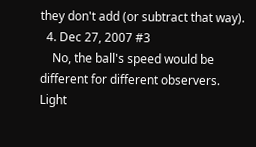they don't add (or subtract that way).
  4. Dec 27, 2007 #3
    No, the ball's speed would be different for different observers. Light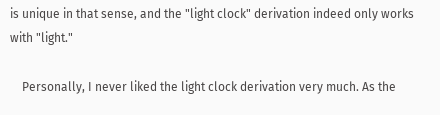is unique in that sense, and the "light clock" derivation indeed only works with "light."

    Personally, I never liked the light clock derivation very much. As the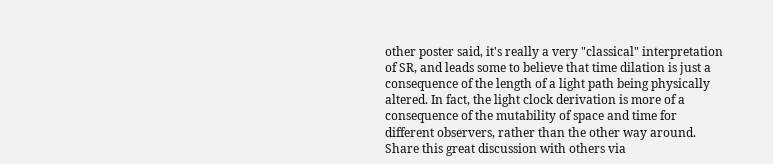other poster said, it's really a very "classical" interpretation of SR, and leads some to believe that time dilation is just a consequence of the length of a light path being physically altered. In fact, the light clock derivation is more of a consequence of the mutability of space and time for different observers, rather than the other way around.
Share this great discussion with others via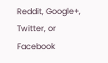Reddit, Google+, Twitter, or Facebook